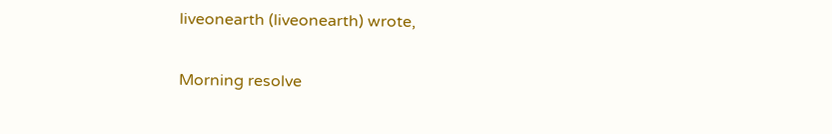liveonearth (liveonearth) wrote,

Morning resolve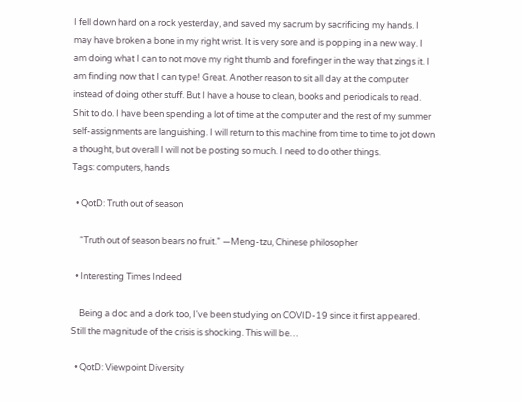I fell down hard on a rock yesterday, and saved my sacrum by sacrificing my hands. I may have broken a bone in my right wrist. It is very sore and is popping in a new way. I am doing what I can to not move my right thumb and forefinger in the way that zings it. I am finding now that I can type! Great. Another reason to sit all day at the computer instead of doing other stuff. But I have a house to clean, books and periodicals to read. Shit to do. I have been spending a lot of time at the computer and the rest of my summer self-assignments are languishing. I will return to this machine from time to time to jot down a thought, but overall I will not be posting so much. I need to do other things.
Tags: computers, hands

  • QotD: Truth out of season

    “Truth out of season bears no fruit.” —Meng-tzu, Chinese philosopher

  • Interesting Times Indeed

    Being a doc and a dork too, I've been studying on COVID-19 since it first appeared. Still the magnitude of the crisis is shocking. This will be…

  • QotD: Viewpoint Diversity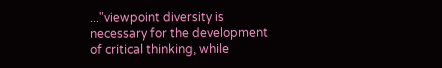..."viewpoint diversity is necessary for the development of critical thinking, while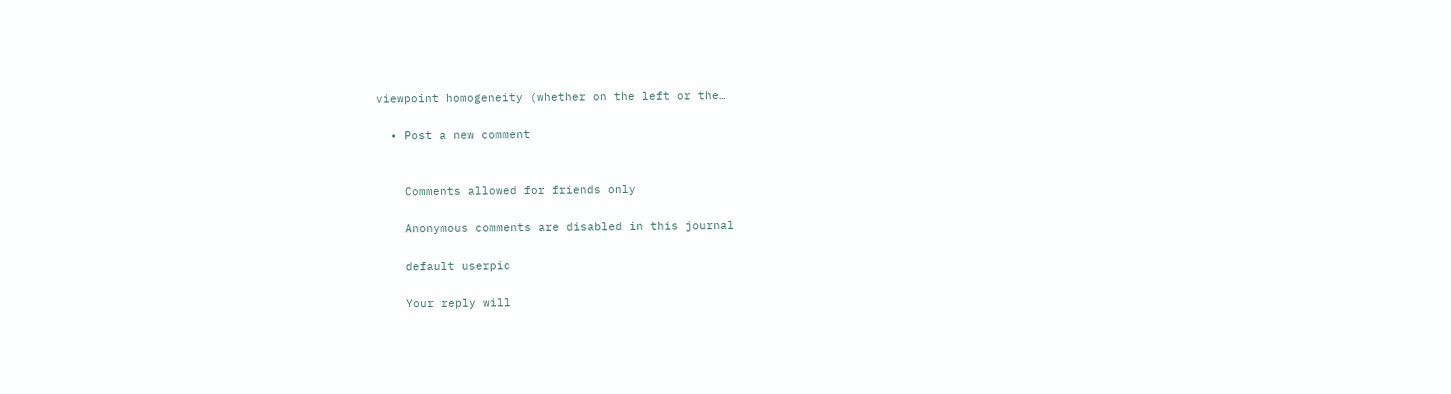viewpoint homogeneity (whether on the left or the…

  • Post a new comment


    Comments allowed for friends only

    Anonymous comments are disabled in this journal

    default userpic

    Your reply will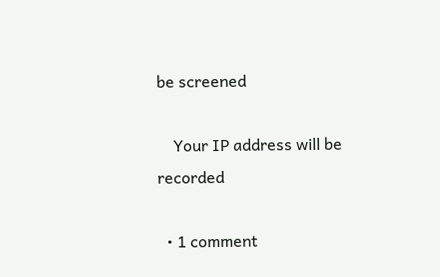be screened

    Your IP address will be recorded

  • 1 comment